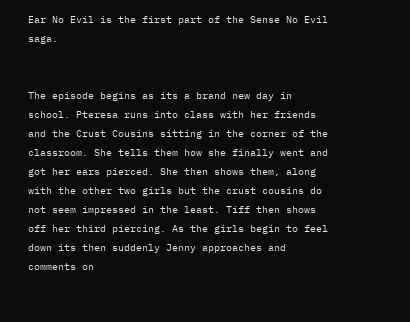Ear No Evil is the first part of the Sense No Evil saga.


The episode begins as its a brand new day in school. Pteresa runs into class with her friends and the Crust Cousins sitting in the corner of the classroom. She tells them how she finally went and got her ears pierced. She then shows them, along with the other two girls but the crust cousins do not seem impressed in the least. Tiff then shows off her third piercing. As the girls begin to feel down its then suddenly Jenny approaches and comments on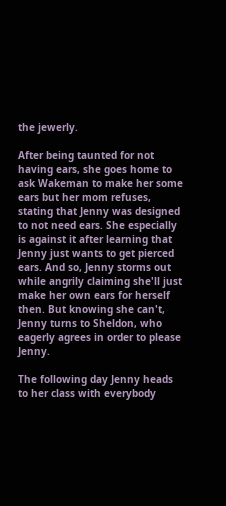the jewerly.

After being taunted for not having ears, she goes home to ask Wakeman to make her some ears but her mom refuses, stating that Jenny was designed to not need ears. She especially is against it after learning that Jenny just wants to get pierced ears. And so, Jenny storms out while angrily claiming she'll just make her own ears for herself then. But knowing she can't, Jenny turns to Sheldon, who eagerly agrees in order to please Jenny.

The following day Jenny heads to her class with everybody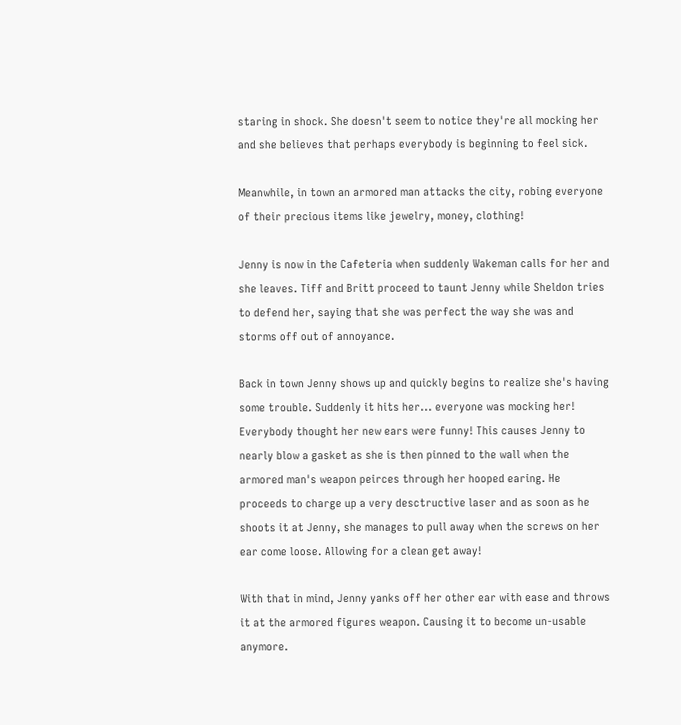staring in shock. She doesn't seem to notice they're all mocking her and she believes that perhaps everybody is beginning to feel sick.

Meanwhile, in town an armored man attacks the city, robing everyone of their precious items like jewelry, money, clothing!

Jenny is now in the Cafeteria when suddenly Wakeman calls for her and she leaves. Tiff and Britt proceed to taunt Jenny while Sheldon tries to defend her, saying that she was perfect the way she was and storms off out of annoyance.

Back in town Jenny shows up and quickly begins to realize she's having some trouble. Suddenly it hits her... everyone was mocking her! Everybody thought her new ears were funny! This causes Jenny to nearly blow a gasket as she is then pinned to the wall when the armored man's weapon peirces through her hooped earing. He proceeds to charge up a very desctructive laser and as soon as he shoots it at Jenny, she manages to pull away when the screws on her ear come loose. Allowing for a clean get away!

With that in mind, Jenny yanks off her other ear with ease and throws it at the armored figures weapon. Causing it to become un-usable anymore.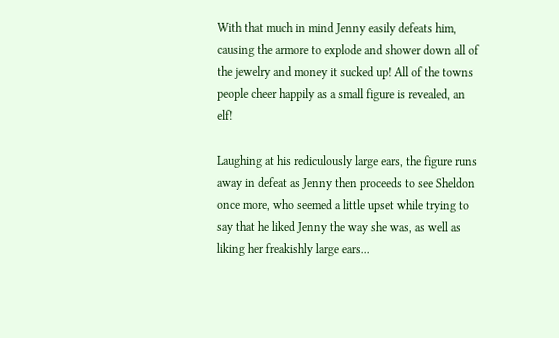With that much in mind Jenny easily defeats him, causing the armore to explode and shower down all of the jewelry and money it sucked up! All of the towns people cheer happily as a small figure is revealed, an elf!

Laughing at his rediculously large ears, the figure runs away in defeat as Jenny then proceeds to see Sheldon once more, who seemed a little upset while trying to say that he liked Jenny the way she was, as well as liking her freakishly large ears...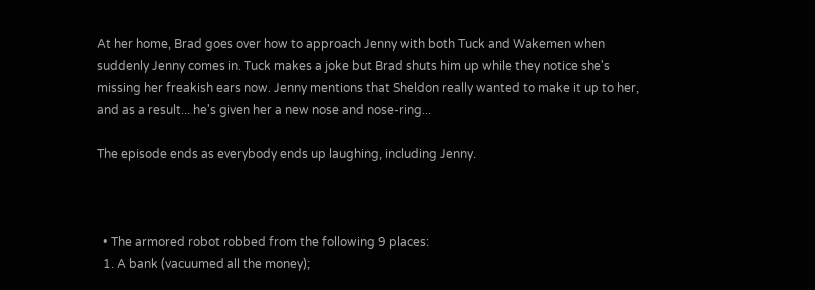At her home, Brad goes over how to approach Jenny with both Tuck and Wakemen when suddenly Jenny comes in. Tuck makes a joke but Brad shuts him up while they notice she's missing her freakish ears now. Jenny mentions that Sheldon really wanted to make it up to her, and as a result... he's given her a new nose and nose-ring...

The episode ends as everybody ends up laughing, including Jenny.



  • The armored robot robbed from the following 9 places:
  1. A bank (vacuumed all the money);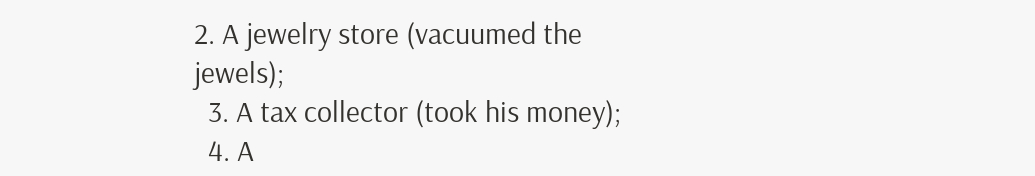2. A jewelry store (vacuumed the jewels);
  3. A tax collector (took his money);
  4. A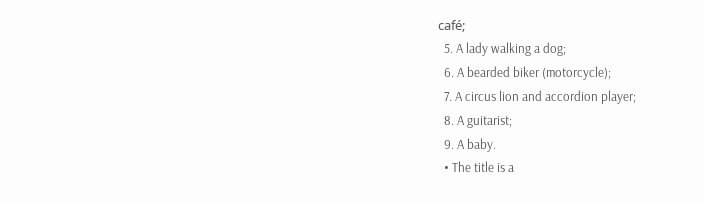café;
  5. A lady walking a dog;
  6. A bearded biker (motorcycle);
  7. A circus lion and accordion player;
  8. A guitarist;
  9. A baby.
  • The title is a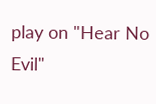play on "Hear No Evil"